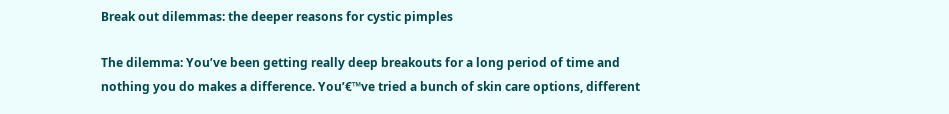Break out dilemmas: the deeper reasons for cystic pimples

The dilemma: You’ve been getting really deep breakouts for a long period of time and nothing you do makes a difference. You’€™ve tried a bunch of skin care options, different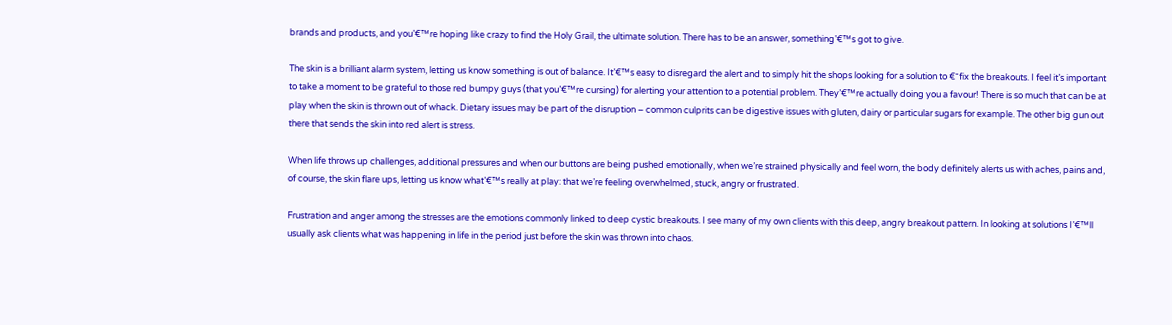brands and products, and you’€™re hoping like crazy to find the Holy Grail, the ultimate solution. There has to be an answer, something’€™s got to give.

The skin is a brilliant alarm system, letting us know something is out of balance. It’€™s easy to disregard the alert and to simply hit the shops looking for a solution to €˜fix the breakouts. I feel it’s important to take a moment to be grateful to those red bumpy guys (that you’€™re cursing) for alerting your attention to a potential problem. They’€™re actually doing you a favour! There is so much that can be at play when the skin is thrown out of whack. Dietary issues may be part of the disruption – common culprits can be digestive issues with gluten, dairy or particular sugars for example. The other big gun out there that sends the skin into red alert is stress.

When life throws up challenges, additional pressures and when our buttons are being pushed emotionally, when we’re strained physically and feel worn, the body definitely alerts us with aches, pains and, of course, the skin flare ups, letting us know what’€™s really at play: that we’re feeling overwhelmed, stuck, angry or frustrated.

Frustration and anger among the stresses are the emotions commonly linked to deep cystic breakouts. I see many of my own clients with this deep, angry breakout pattern. In looking at solutions I’€™ll usually ask clients what was happening in life in the period just before the skin was thrown into chaos.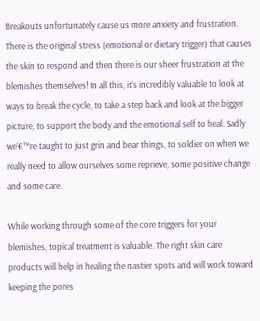Breakouts unfortunately cause us more anxiety and frustration. There is the original stress (emotional or dietary trigger) that causes the skin to respond and then there is our sheer frustration at the blemishes themselves! In all this, it’s incredibly valuable to look at ways to break the cycle, to take a step back and look at the bigger picture, to support the body and the emotional self to heal. Sadly we’€™re taught to just grin and bear things, to soldier on when we really need to allow ourselves some reprieve, some positive change and some care.

While working through some of the core triggers for your blemishes, topical treatment is valuable. The right skin care products will help in healing the nastier spots and will work toward keeping the pores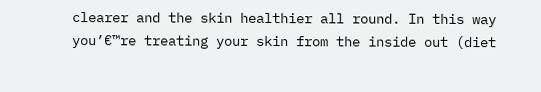clearer and the skin healthier all round. In this way you’€™re treating your skin from the inside out (diet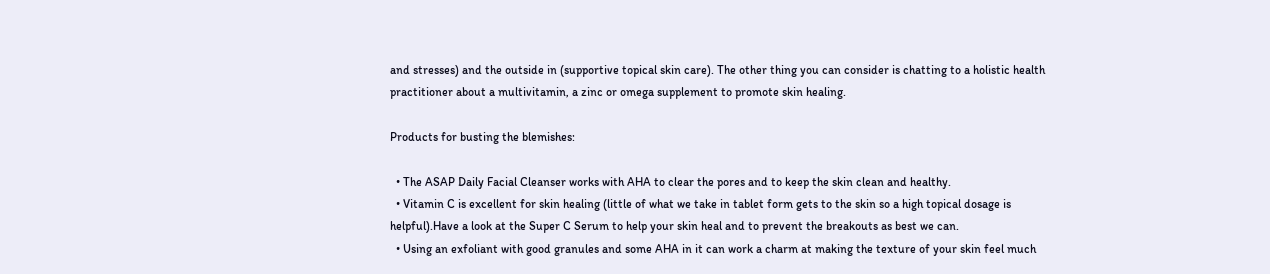and stresses) and the outside in (supportive topical skin care). The other thing you can consider is chatting to a holistic health practitioner about a multivitamin, a zinc or omega supplement to promote skin healing.

Products for busting the blemishes:

  • The ASAP Daily Facial Cleanser works with AHA to clear the pores and to keep the skin clean and healthy.
  • Vitamin C is excellent for skin healing (little of what we take in tablet form gets to the skin so a high topical dosage is helpful).Have a look at the Super C Serum to help your skin heal and to prevent the breakouts as best we can.
  • Using an exfoliant with good granules and some AHA in it can work a charm at making the texture of your skin feel much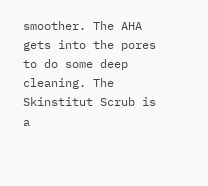smoother. The AHA gets into the pores to do some deep cleaning. The Skinstitut Scrub is a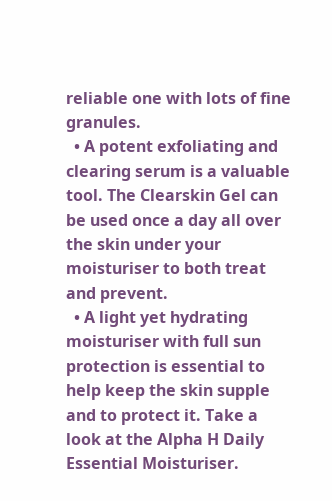reliable one with lots of fine granules.
  • A potent exfoliating and clearing serum is a valuable tool. The Clearskin Gel can be used once a day all over the skin under your moisturiser to both treat and prevent.
  • A light yet hydrating moisturiser with full sun protection is essential to help keep the skin supple and to protect it. Take a look at the Alpha H Daily Essential Moisturiser.